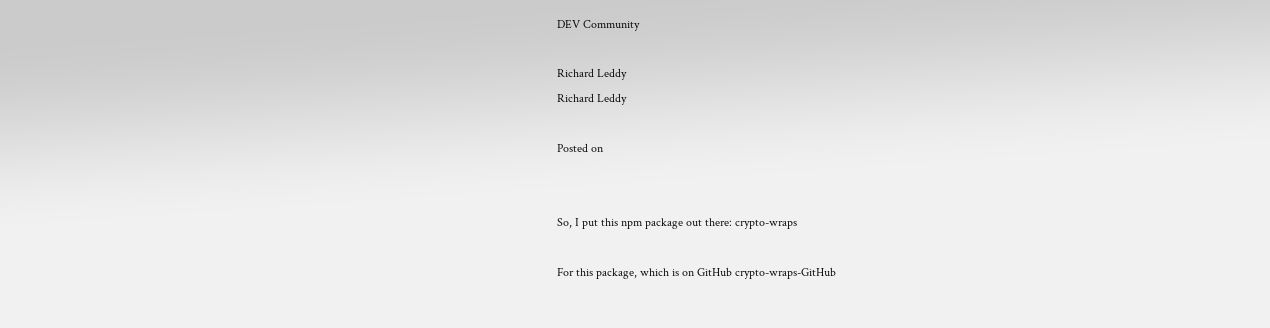DEV Community

Richard Leddy
Richard Leddy

Posted on


So, I put this npm package out there: crypto-wraps

For this package, which is on GitHub crypto-wraps-GitHub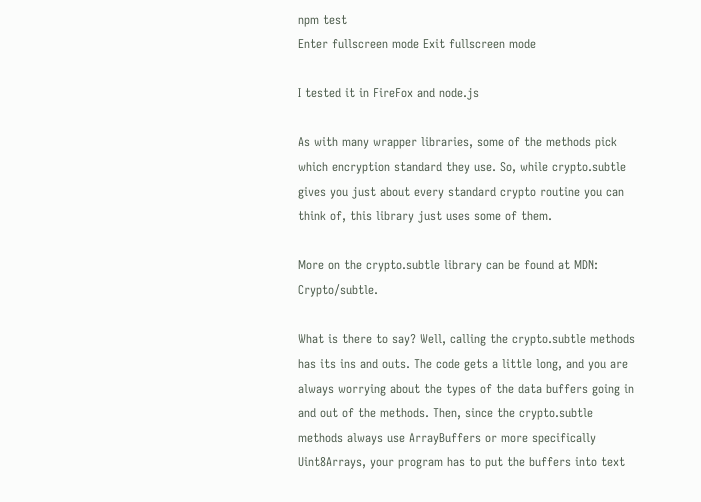npm test
Enter fullscreen mode Exit fullscreen mode

I tested it in FireFox and node.js

As with many wrapper libraries, some of the methods pick which encryption standard they use. So, while crypto.subtle gives you just about every standard crypto routine you can think of, this library just uses some of them.

More on the crypto.subtle library can be found at MDN: Crypto/subtle.

What is there to say? Well, calling the crypto.subtle methods has its ins and outs. The code gets a little long, and you are always worrying about the types of the data buffers going in and out of the methods. Then, since the crypto.subtle methods always use ArrayBuffers or more specifically Uint8Arrays, your program has to put the buffers into text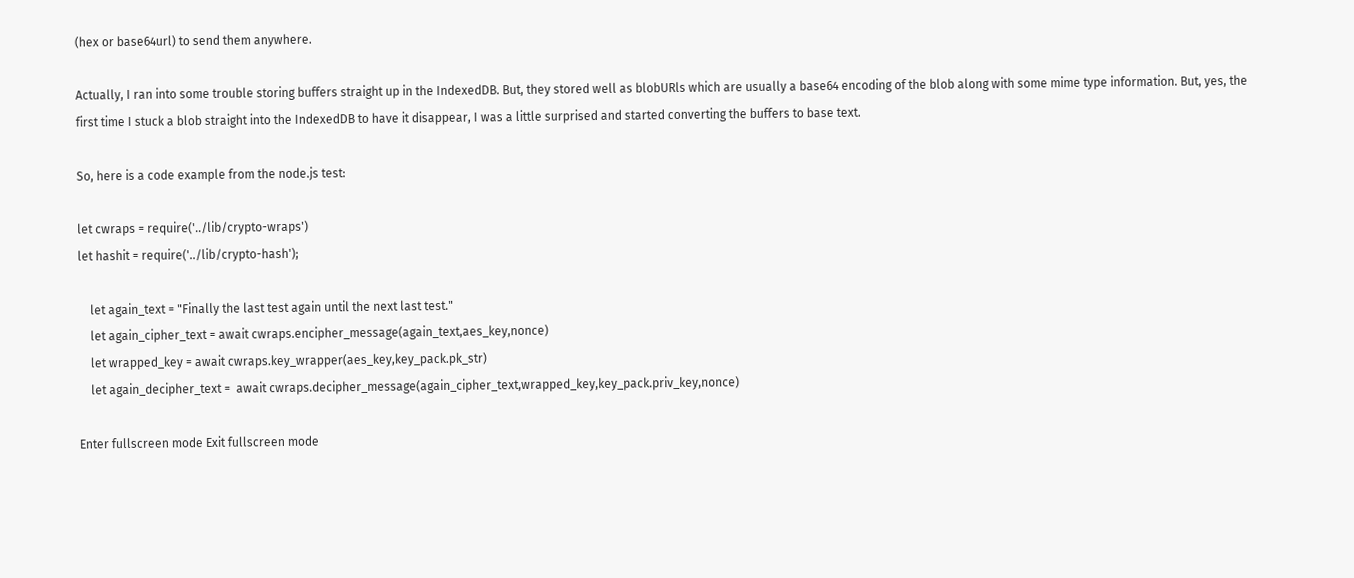(hex or base64url) to send them anywhere.

Actually, I ran into some trouble storing buffers straight up in the IndexedDB. But, they stored well as blobURls which are usually a base64 encoding of the blob along with some mime type information. But, yes, the first time I stuck a blob straight into the IndexedDB to have it disappear, I was a little surprised and started converting the buffers to base text.

So, here is a code example from the node.js test:

let cwraps = require('../lib/crypto-wraps')
let hashit = require('../lib/crypto-hash');

    let again_text = "Finally the last test again until the next last test."
    let again_cipher_text = await cwraps.encipher_message(again_text,aes_key,nonce)
    let wrapped_key = await cwraps.key_wrapper(aes_key,key_pack.pk_str)
    let again_decipher_text =  await cwraps.decipher_message(again_cipher_text,wrapped_key,key_pack.priv_key,nonce)

Enter fullscreen mode Exit fullscreen mode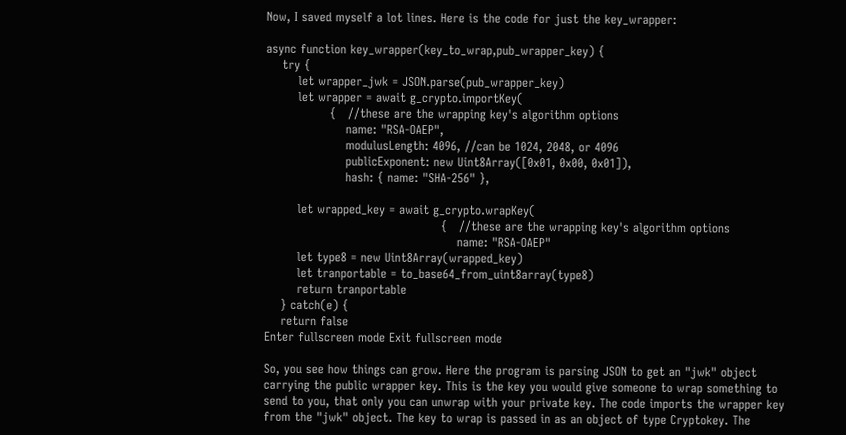Now, I saved myself a lot lines. Here is the code for just the key_wrapper:

async function key_wrapper(key_to_wrap,pub_wrapper_key) {
    try {
        let wrapper_jwk = JSON.parse(pub_wrapper_key)
        let wrapper = await g_crypto.importKey(
                {   //these are the wrapping key's algorithm options
                    name: "RSA-OAEP",
                    modulusLength: 4096, //can be 1024, 2048, or 4096
                    publicExponent: new Uint8Array([0x01, 0x00, 0x01]),
                    hash: { name: "SHA-256" },

        let wrapped_key = await g_crypto.wrapKey(
                                            {   //these are the wrapping key's algorithm options
                                                name: "RSA-OAEP"
        let type8 = new Uint8Array(wrapped_key)
        let tranportable = to_base64_from_uint8array(type8)
        return tranportable
    } catch(e) {
    return false
Enter fullscreen mode Exit fullscreen mode

So, you see how things can grow. Here the program is parsing JSON to get an "jwk" object carrying the public wrapper key. This is the key you would give someone to wrap something to send to you, that only you can unwrap with your private key. The code imports the wrapper key from the "jwk" object. The key to wrap is passed in as an object of type Cryptokey. The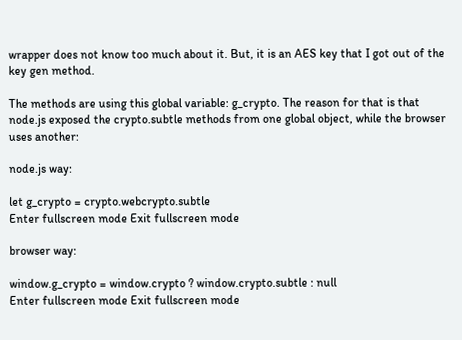wrapper does not know too much about it. But, it is an AES key that I got out of the key gen method.

The methods are using this global variable: g_crypto. The reason for that is that node.js exposed the crypto.subtle methods from one global object, while the browser uses another:

node.js way:

let g_crypto = crypto.webcrypto.subtle
Enter fullscreen mode Exit fullscreen mode

browser way:

window.g_crypto = window.crypto ? window.crypto.subtle : null
Enter fullscreen mode Exit fullscreen mode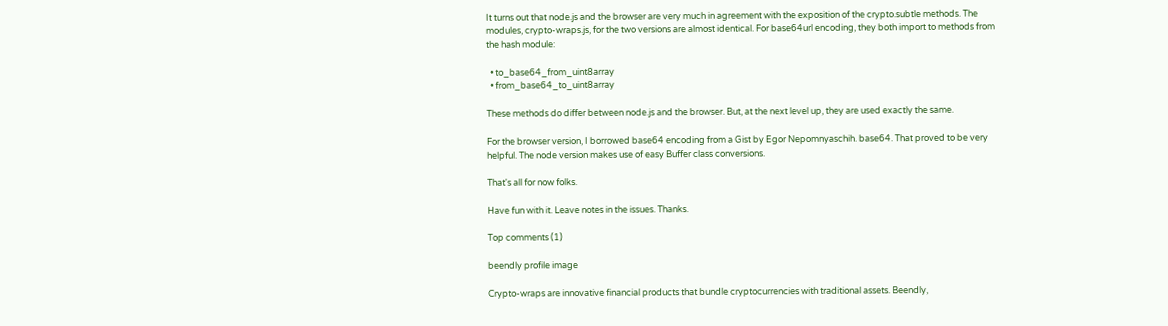It turns out that node.js and the browser are very much in agreement with the exposition of the crypto.subtle methods. The modules, crypto-wraps.js, for the two versions are almost identical. For base64url encoding, they both import to methods from the hash module:

  • to_base64_from_uint8array
  • from_base64_to_uint8array

These methods do differ between node.js and the browser. But, at the next level up, they are used exactly the same.

For the browser version, I borrowed base64 encoding from a Gist by Egor Nepomnyaschih. base64. That proved to be very helpful. The node version makes use of easy Buffer class conversions.

That's all for now folks.

Have fun with it. Leave notes in the issues. Thanks.

Top comments (1)

beendly profile image

Crypto-wraps are innovative financial products that bundle cryptocurrencies with traditional assets. Beendly,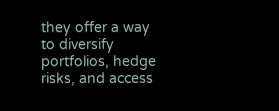they offer a way to diversify portfolios, hedge risks, and access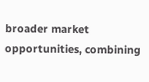broader market opportunities, combining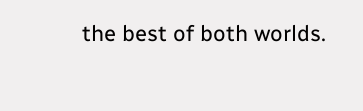the best of both worlds.